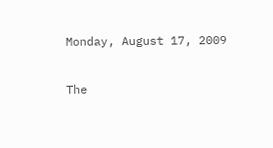Monday, August 17, 2009

The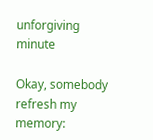unforgiving minute

Okay, somebody refresh my memory: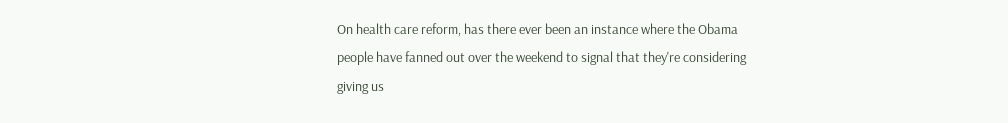On health care reform, has there ever been an instance where the Obama people have fanned out over the weekend to signal that they're considering giving us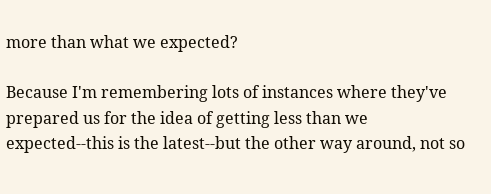more than what we expected?

Because I'm remembering lots of instances where they've prepared us for the idea of getting less than we expected--this is the latest--but the other way around, not so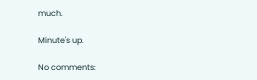much.

Minute's up.

No comments: